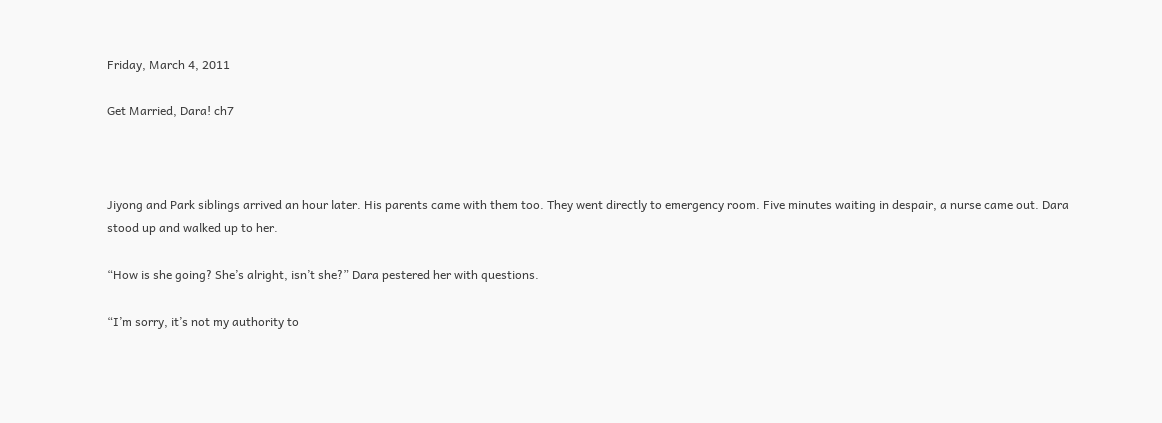Friday, March 4, 2011

Get Married, Dara! ch7



Jiyong and Park siblings arrived an hour later. His parents came with them too. They went directly to emergency room. Five minutes waiting in despair, a nurse came out. Dara stood up and walked up to her.

“How is she going? She’s alright, isn’t she?” Dara pestered her with questions.

“I’m sorry, it’s not my authority to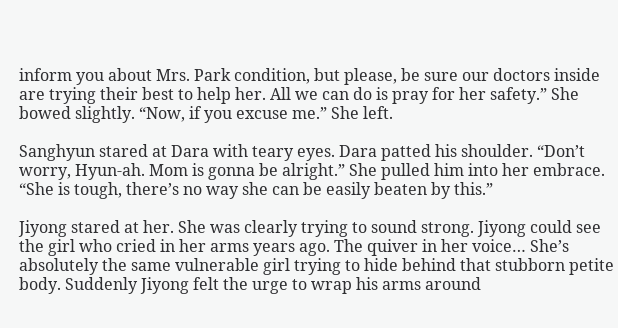inform you about Mrs. Park condition, but please, be sure our doctors inside are trying their best to help her. All we can do is pray for her safety.” She bowed slightly. “Now, if you excuse me.” She left.

Sanghyun stared at Dara with teary eyes. Dara patted his shoulder. “Don’t worry, Hyun-ah. Mom is gonna be alright.” She pulled him into her embrace. “She is tough, there’s no way she can be easily beaten by this.”

Jiyong stared at her. She was clearly trying to sound strong. Jiyong could see the girl who cried in her arms years ago. The quiver in her voice… She’s absolutely the same vulnerable girl trying to hide behind that stubborn petite body. Suddenly Jiyong felt the urge to wrap his arms around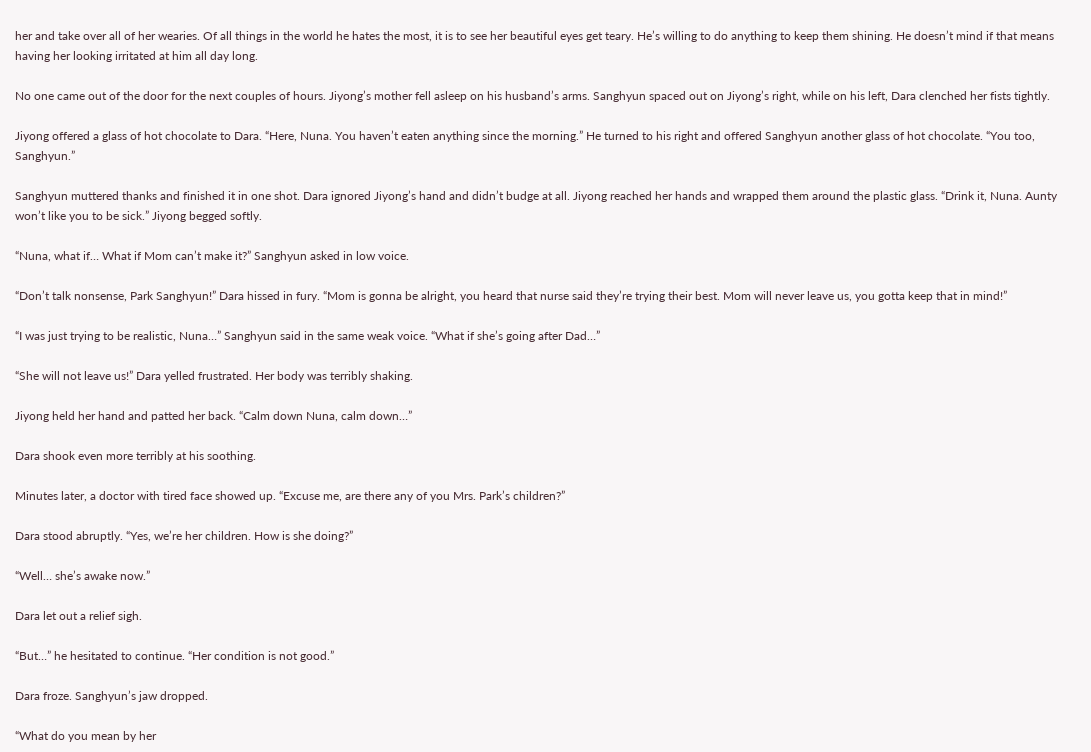her and take over all of her wearies. Of all things in the world he hates the most, it is to see her beautiful eyes get teary. He’s willing to do anything to keep them shining. He doesn’t mind if that means having her looking irritated at him all day long.

No one came out of the door for the next couples of hours. Jiyong’s mother fell asleep on his husband’s arms. Sanghyun spaced out on Jiyong’s right, while on his left, Dara clenched her fists tightly.

Jiyong offered a glass of hot chocolate to Dara. “Here, Nuna. You haven’t eaten anything since the morning.” He turned to his right and offered Sanghyun another glass of hot chocolate. “You too, Sanghyun.”

Sanghyun muttered thanks and finished it in one shot. Dara ignored Jiyong’s hand and didn’t budge at all. Jiyong reached her hands and wrapped them around the plastic glass. “Drink it, Nuna. Aunty won’t like you to be sick.” Jiyong begged softly.

“Nuna, what if… What if Mom can’t make it?” Sanghyun asked in low voice.

“Don’t talk nonsense, Park Sanghyun!” Dara hissed in fury. “Mom is gonna be alright, you heard that nurse said they’re trying their best. Mom will never leave us, you gotta keep that in mind!”

“I was just trying to be realistic, Nuna…” Sanghyun said in the same weak voice. “What if she’s going after Dad…”

“She will not leave us!” Dara yelled frustrated. Her body was terribly shaking.

Jiyong held her hand and patted her back. “Calm down Nuna, calm down…”

Dara shook even more terribly at his soothing.

Minutes later, a doctor with tired face showed up. “Excuse me, are there any of you Mrs. Park’s children?”

Dara stood abruptly. “Yes, we’re her children. How is she doing?”

“Well… she’s awake now.”

Dara let out a relief sigh.

“But…” he hesitated to continue. “Her condition is not good.”

Dara froze. Sanghyun’s jaw dropped.

“What do you mean by her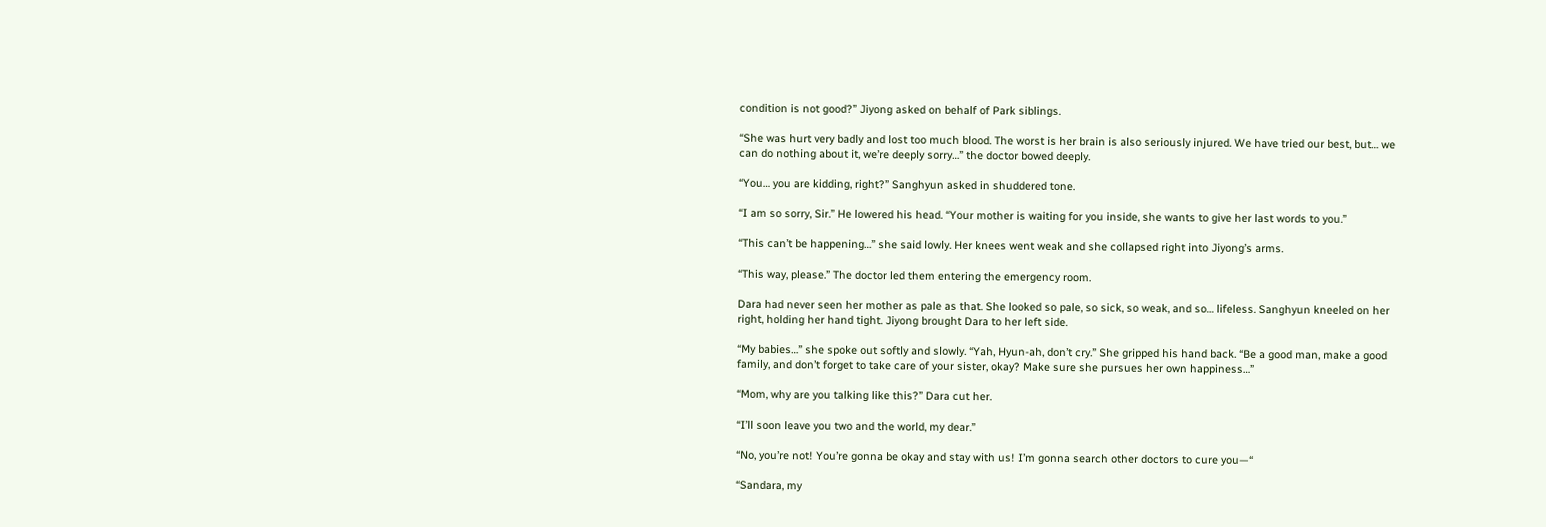condition is not good?” Jiyong asked on behalf of Park siblings.

“She was hurt very badly and lost too much blood. The worst is her brain is also seriously injured. We have tried our best, but… we can do nothing about it, we’re deeply sorry…” the doctor bowed deeply.

“You… you are kidding, right?” Sanghyun asked in shuddered tone.

“I am so sorry, Sir.” He lowered his head. “Your mother is waiting for you inside, she wants to give her last words to you.”

“This can’t be happening…” she said lowly. Her knees went weak and she collapsed right into Jiyong’s arms.

“This way, please.” The doctor led them entering the emergency room.

Dara had never seen her mother as pale as that. She looked so pale, so sick, so weak, and so… lifeless. Sanghyun kneeled on her right, holding her hand tight. Jiyong brought Dara to her left side.

“My babies…” she spoke out softly and slowly. “Yah, Hyun-ah, don’t cry.” She gripped his hand back. “Be a good man, make a good family, and don’t forget to take care of your sister, okay? Make sure she pursues her own happiness…”

“Mom, why are you talking like this?” Dara cut her.

“I’ll soon leave you two and the world, my dear.”

“No, you’re not! You’re gonna be okay and stay with us! I’m gonna search other doctors to cure you—“

“Sandara, my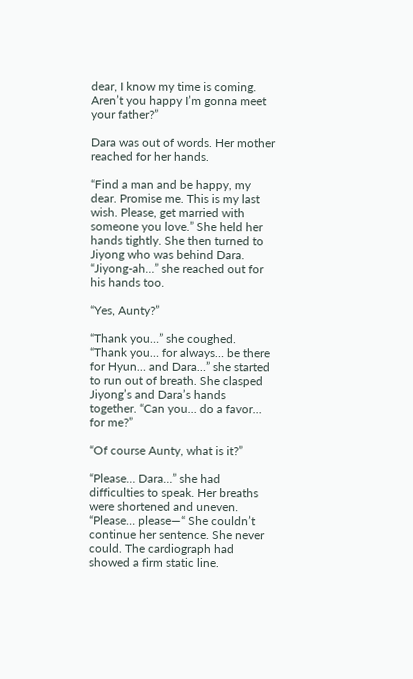dear, I know my time is coming. Aren’t you happy I’m gonna meet your father?”

Dara was out of words. Her mother reached for her hands.

“Find a man and be happy, my dear. Promise me. This is my last wish. Please, get married with someone you love.” She held her hands tightly. She then turned to Jiyong who was behind Dara. “Jiyong-ah…” she reached out for his hands too.

“Yes, Aunty?”

“Thank you…” she coughed. “Thank you… for always… be there for Hyun… and Dara…” she started to run out of breath. She clasped Jiyong’s and Dara’s hands together. “Can you… do a favor… for me?”

“Of course Aunty, what is it?”

“Please… Dara…” she had difficulties to speak. Her breaths were shortened and uneven. “Please… please—“ She couldn’t continue her sentence. She never could. The cardiograph had showed a firm static line.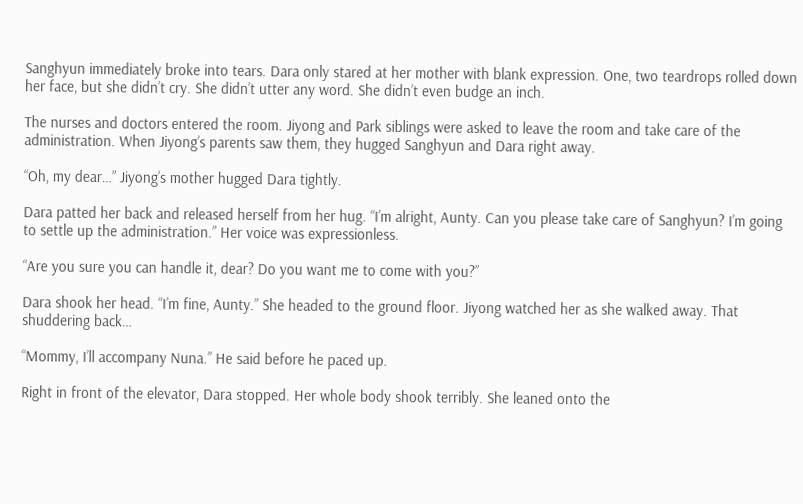Sanghyun immediately broke into tears. Dara only stared at her mother with blank expression. One, two teardrops rolled down her face, but she didn’t cry. She didn’t utter any word. She didn’t even budge an inch.

The nurses and doctors entered the room. Jiyong and Park siblings were asked to leave the room and take care of the administration. When Jiyong’s parents saw them, they hugged Sanghyun and Dara right away.

“Oh, my dear…” Jiyong’s mother hugged Dara tightly.

Dara patted her back and released herself from her hug. “I’m alright, Aunty. Can you please take care of Sanghyun? I’m going to settle up the administration.” Her voice was expressionless.

“Are you sure you can handle it, dear? Do you want me to come with you?”

Dara shook her head. “I’m fine, Aunty.” She headed to the ground floor. Jiyong watched her as she walked away. That shuddering back…

“Mommy, I’ll accompany Nuna.” He said before he paced up.

Right in front of the elevator, Dara stopped. Her whole body shook terribly. She leaned onto the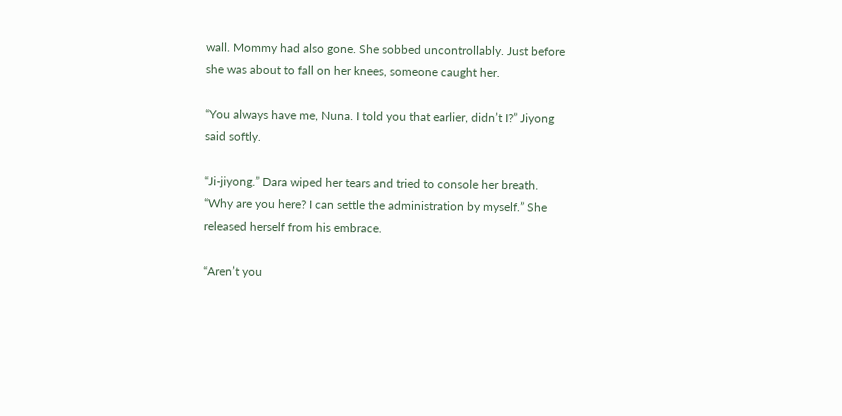wall. Mommy had also gone. She sobbed uncontrollably. Just before she was about to fall on her knees, someone caught her.

“You always have me, Nuna. I told you that earlier, didn’t I?” Jiyong said softly.

“Ji-jiyong.” Dara wiped her tears and tried to console her breath. “Why are you here? I can settle the administration by myself.” She released herself from his embrace.

“Aren’t you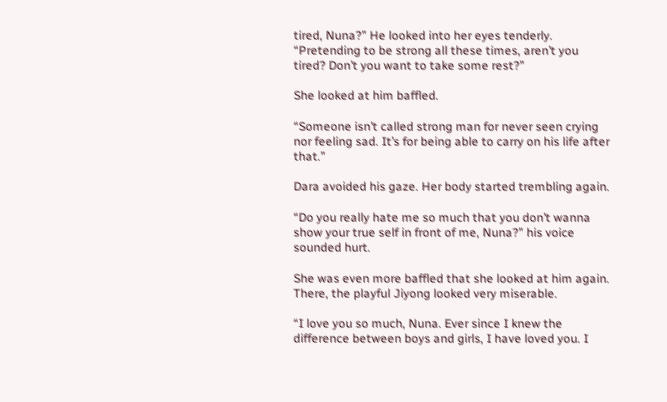tired, Nuna?” He looked into her eyes tenderly. “Pretending to be strong all these times, aren’t you tired? Don’t you want to take some rest?”

She looked at him baffled.

“Someone isn’t called strong man for never seen crying nor feeling sad. It’s for being able to carry on his life after that.”

Dara avoided his gaze. Her body started trembling again.

“Do you really hate me so much that you don’t wanna show your true self in front of me, Nuna?” his voice sounded hurt.

She was even more baffled that she looked at him again. There, the playful Jiyong looked very miserable.

“I love you so much, Nuna. Ever since I knew the difference between boys and girls, I have loved you. I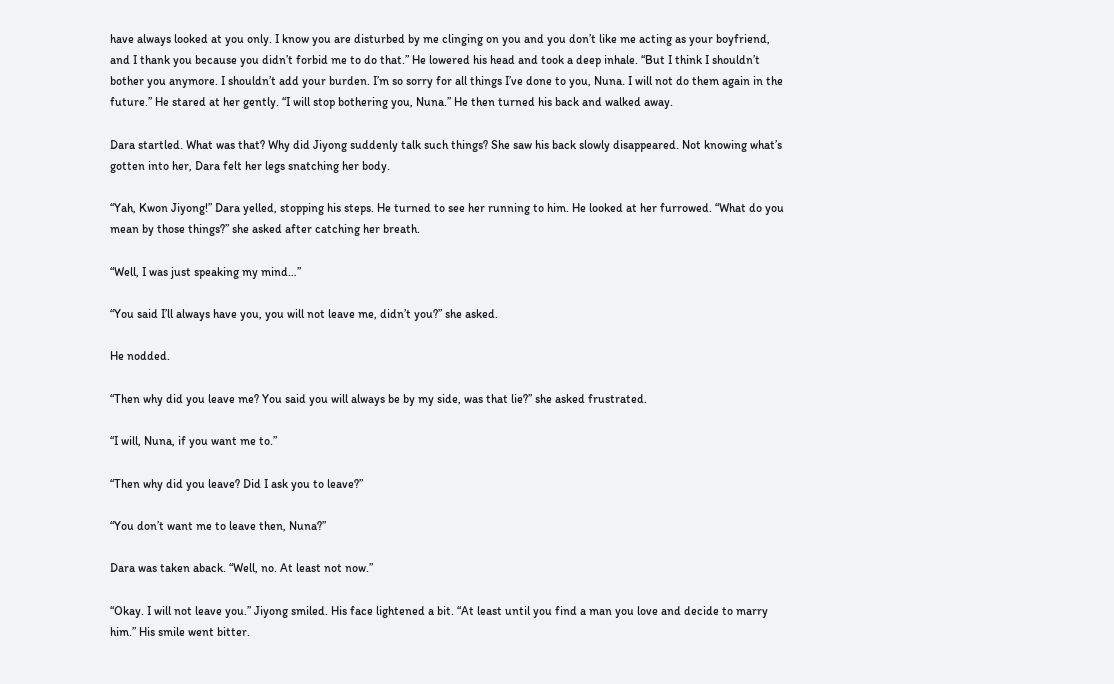have always looked at you only. I know you are disturbed by me clinging on you and you don’t like me acting as your boyfriend, and I thank you because you didn’t forbid me to do that.” He lowered his head and took a deep inhale. “But I think I shouldn’t bother you anymore. I shouldn’t add your burden. I’m so sorry for all things I’ve done to you, Nuna. I will not do them again in the future.” He stared at her gently. “I will stop bothering you, Nuna.” He then turned his back and walked away.

Dara startled. What was that? Why did Jiyong suddenly talk such things? She saw his back slowly disappeared. Not knowing what’s gotten into her, Dara felt her legs snatching her body.

“Yah, Kwon Jiyong!” Dara yelled, stopping his steps. He turned to see her running to him. He looked at her furrowed. “What do you mean by those things?” she asked after catching her breath.

“Well, I was just speaking my mind…”

“You said I’ll always have you, you will not leave me, didn’t you?” she asked.

He nodded.

“Then why did you leave me? You said you will always be by my side, was that lie?” she asked frustrated.

“I will, Nuna, if you want me to.”

“Then why did you leave? Did I ask you to leave?”

“You don’t want me to leave then, Nuna?”

Dara was taken aback. “Well, no. At least not now.”

“Okay. I will not leave you.” Jiyong smiled. His face lightened a bit. “At least until you find a man you love and decide to marry him.” His smile went bitter.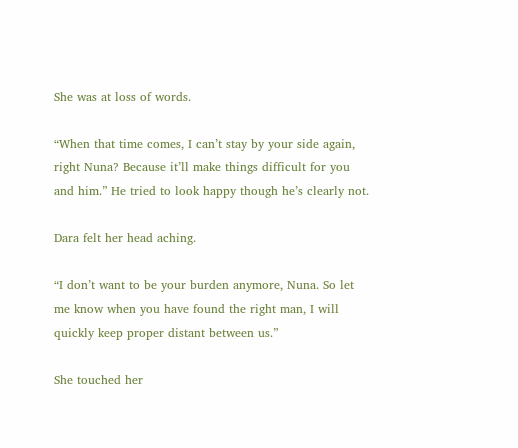She was at loss of words.

“When that time comes, I can’t stay by your side again, right Nuna? Because it’ll make things difficult for you and him.” He tried to look happy though he’s clearly not.

Dara felt her head aching.

“I don’t want to be your burden anymore, Nuna. So let me know when you have found the right man, I will quickly keep proper distant between us.”

She touched her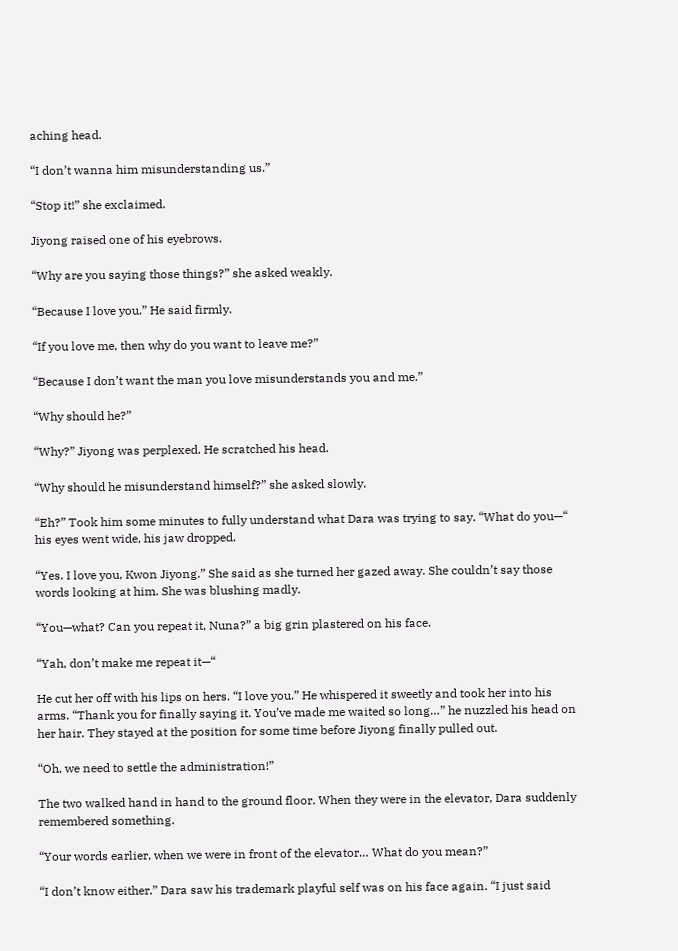aching head.

“I don’t wanna him misunderstanding us.”

“Stop it!” she exclaimed.

Jiyong raised one of his eyebrows.

“Why are you saying those things?” she asked weakly.

“Because I love you.” He said firmly.

“If you love me, then why do you want to leave me?”

“Because I don’t want the man you love misunderstands you and me.”

“Why should he?”

“Why?” Jiyong was perplexed. He scratched his head.

“Why should he misunderstand himself?” she asked slowly.

“Eh?” Took him some minutes to fully understand what Dara was trying to say. “What do you—“ his eyes went wide, his jaw dropped.

“Yes. I love you, Kwon Jiyong.” She said as she turned her gazed away. She couldn’t say those words looking at him. She was blushing madly.

“You—what? Can you repeat it, Nuna?” a big grin plastered on his face.

“Yah, don’t make me repeat it—“

He cut her off with his lips on hers. “I love you.” He whispered it sweetly and took her into his arms. “Thank you for finally saying it. You’ve made me waited so long…” he nuzzled his head on her hair. They stayed at the position for some time before Jiyong finally pulled out.

“Oh, we need to settle the administration!”

The two walked hand in hand to the ground floor. When they were in the elevator, Dara suddenly remembered something.

“Your words earlier, when we were in front of the elevator… What do you mean?”

“I don’t know either.” Dara saw his trademark playful self was on his face again. “I just said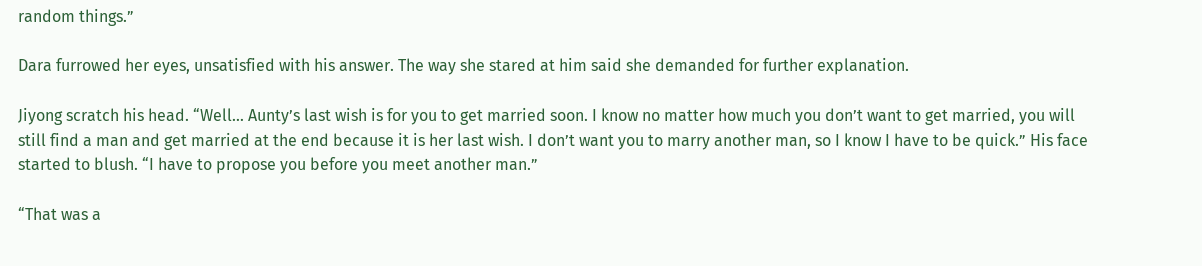random things.”

Dara furrowed her eyes, unsatisfied with his answer. The way she stared at him said she demanded for further explanation.

Jiyong scratch his head. “Well… Aunty’s last wish is for you to get married soon. I know no matter how much you don’t want to get married, you will still find a man and get married at the end because it is her last wish. I don’t want you to marry another man, so I know I have to be quick.” His face started to blush. “I have to propose you before you meet another man.”

“That was a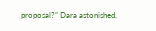proposal?” Dara astonished.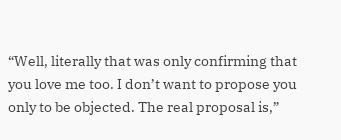“Well, literally that was only confirming that you love me too. I don’t want to propose you only to be objected. The real proposal is,”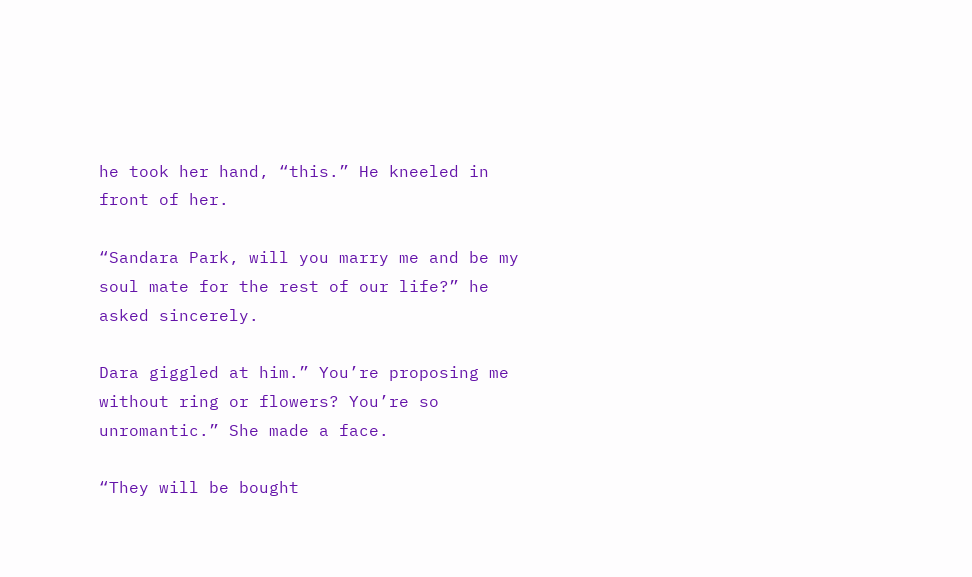he took her hand, “this.” He kneeled in front of her.

“Sandara Park, will you marry me and be my soul mate for the rest of our life?” he asked sincerely.

Dara giggled at him.” You’re proposing me without ring or flowers? You’re so unromantic.” She made a face.

“They will be bought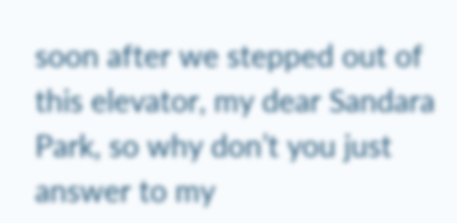soon after we stepped out of this elevator, my dear Sandara Park, so why don’t you just answer to my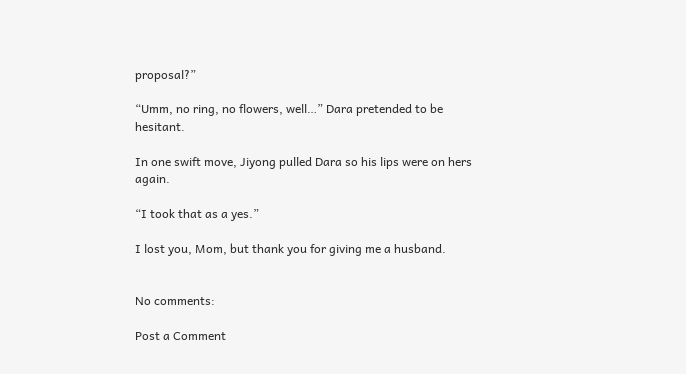proposal?”

“Umm, no ring, no flowers, well…” Dara pretended to be hesitant.

In one swift move, Jiyong pulled Dara so his lips were on hers again.

“I took that as a yes.”

I lost you, Mom, but thank you for giving me a husband.


No comments:

Post a Comment